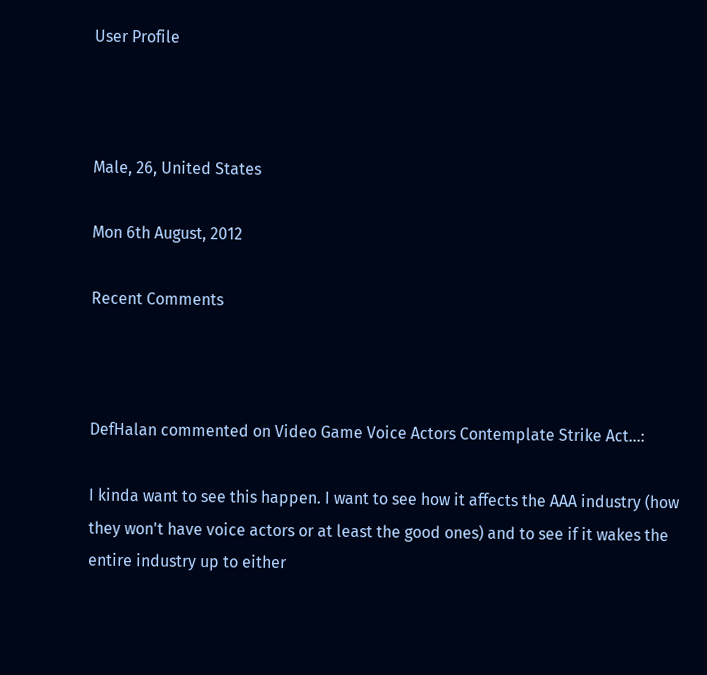User Profile



Male, 26, United States

Mon 6th August, 2012

Recent Comments



DefHalan commented on Video Game Voice Actors Contemplate Strike Act...:

I kinda want to see this happen. I want to see how it affects the AAA industry (how they won't have voice actors or at least the good ones) and to see if it wakes the entire industry up to either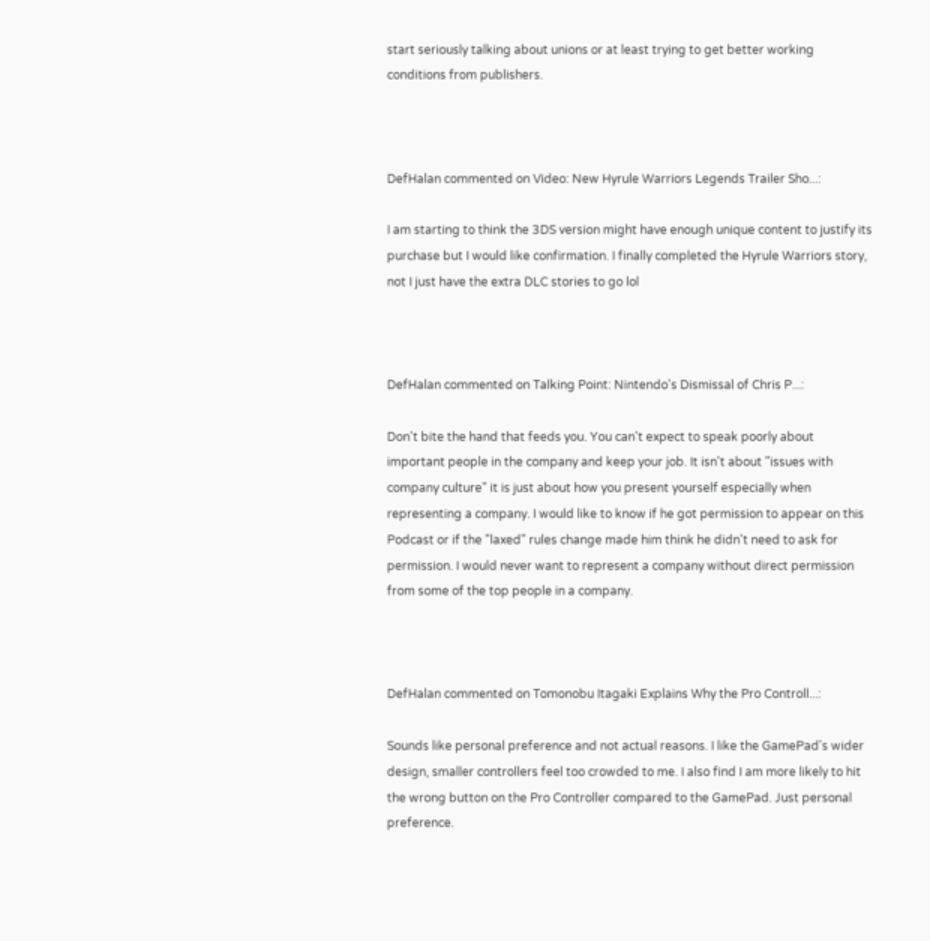start seriously talking about unions or at least trying to get better working conditions from publishers.



DefHalan commented on Video: New Hyrule Warriors Legends Trailer Sho...:

I am starting to think the 3DS version might have enough unique content to justify its purchase but I would like confirmation. I finally completed the Hyrule Warriors story, not I just have the extra DLC stories to go lol



DefHalan commented on Talking Point: Nintendo's Dismissal of Chris P...:

Don't bite the hand that feeds you. You can't expect to speak poorly about important people in the company and keep your job. It isn't about "issues with company culture" it is just about how you present yourself especially when representing a company. I would like to know if he got permission to appear on this Podcast or if the "laxed" rules change made him think he didn't need to ask for permission. I would never want to represent a company without direct permission from some of the top people in a company.



DefHalan commented on Tomonobu Itagaki Explains Why the Pro Controll...:

Sounds like personal preference and not actual reasons. I like the GamePad's wider design, smaller controllers feel too crowded to me. I also find I am more likely to hit the wrong button on the Pro Controller compared to the GamePad. Just personal preference.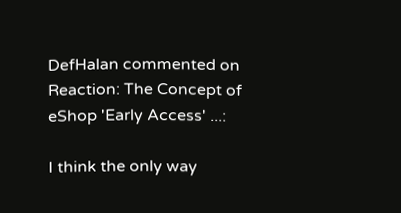DefHalan commented on Reaction: The Concept of eShop 'Early Access' ...:

I think the only way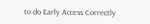to do Early Access Correctly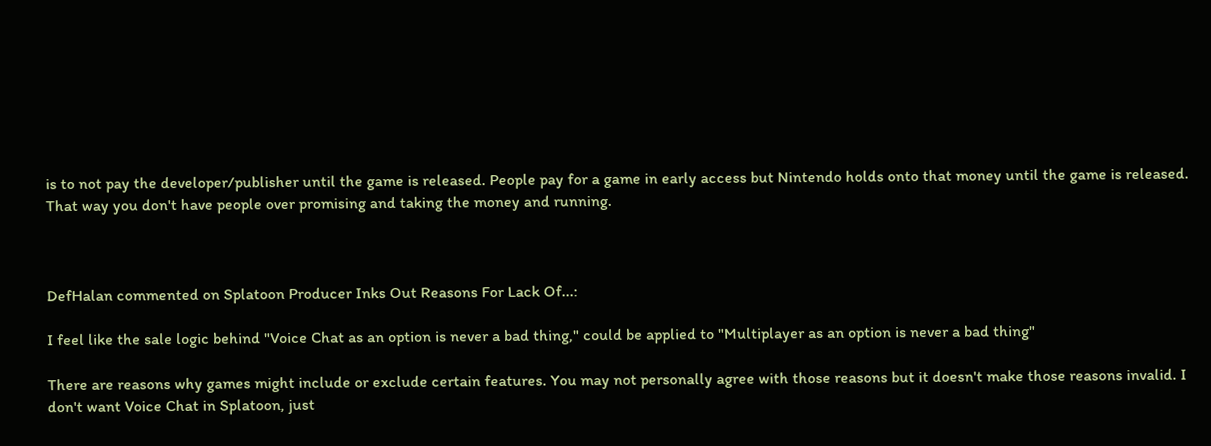is to not pay the developer/publisher until the game is released. People pay for a game in early access but Nintendo holds onto that money until the game is released. That way you don't have people over promising and taking the money and running.



DefHalan commented on Splatoon Producer Inks Out Reasons For Lack Of...:

I feel like the sale logic behind "Voice Chat as an option is never a bad thing," could be applied to "Multiplayer as an option is never a bad thing"

There are reasons why games might include or exclude certain features. You may not personally agree with those reasons but it doesn't make those reasons invalid. I don't want Voice Chat in Splatoon, just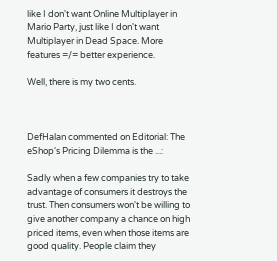like I don't want Online Multiplayer in Mario Party, just like I don't want Multiplayer in Dead Space. More features =/= better experience.

Well, there is my two cents.



DefHalan commented on Editorial: The eShop's Pricing Dilemma is the ...:

Sadly when a few companies try to take advantage of consumers it destroys the trust. Then consumers won't be willing to give another company a chance on high priced items, even when those items are good quality. People claim they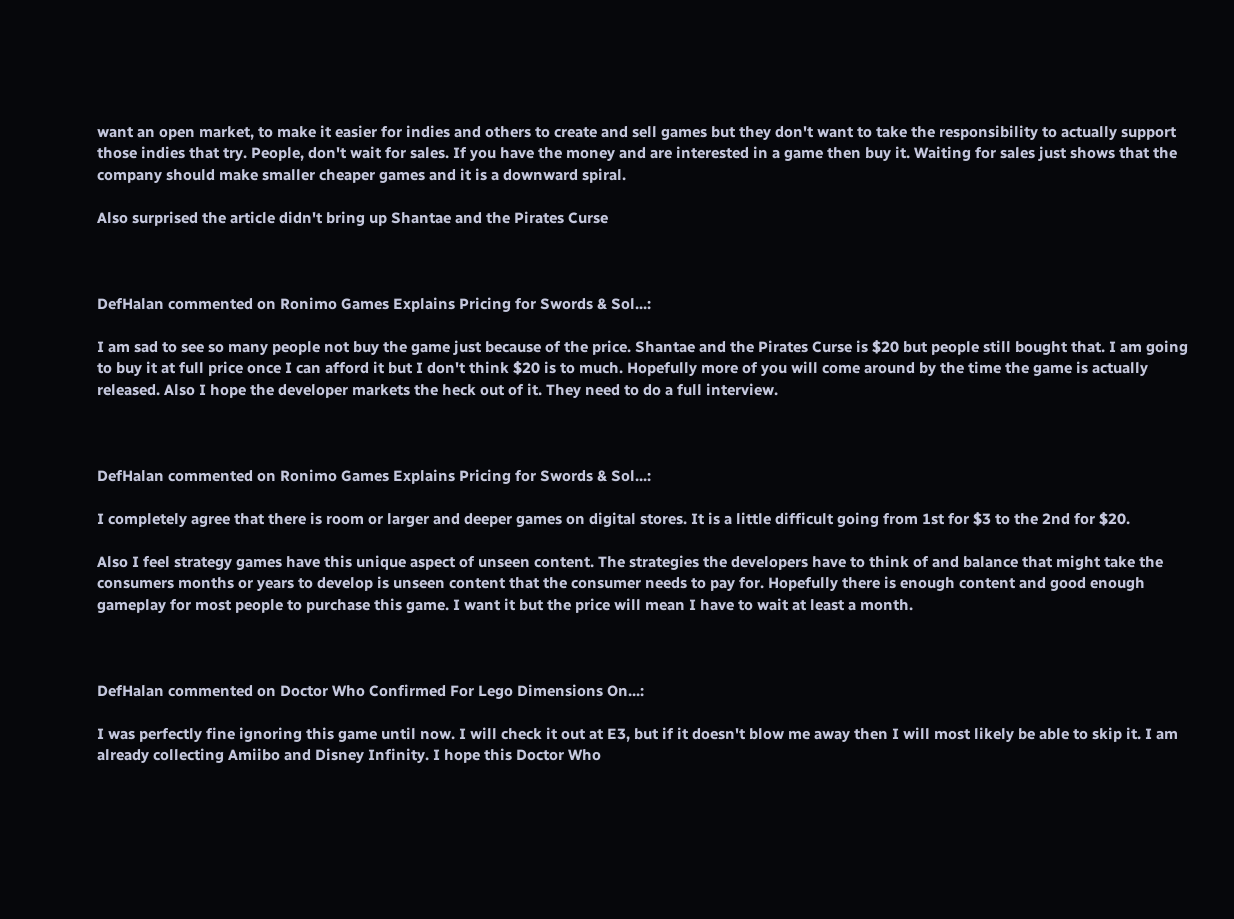want an open market, to make it easier for indies and others to create and sell games but they don't want to take the responsibility to actually support those indies that try. People, don't wait for sales. If you have the money and are interested in a game then buy it. Waiting for sales just shows that the company should make smaller cheaper games and it is a downward spiral.

Also surprised the article didn't bring up Shantae and the Pirates Curse



DefHalan commented on Ronimo Games Explains Pricing for Swords & Sol...:

I am sad to see so many people not buy the game just because of the price. Shantae and the Pirates Curse is $20 but people still bought that. I am going to buy it at full price once I can afford it but I don't think $20 is to much. Hopefully more of you will come around by the time the game is actually released. Also I hope the developer markets the heck out of it. They need to do a full interview.



DefHalan commented on Ronimo Games Explains Pricing for Swords & Sol...:

I completely agree that there is room or larger and deeper games on digital stores. It is a little difficult going from 1st for $3 to the 2nd for $20.

Also I feel strategy games have this unique aspect of unseen content. The strategies the developers have to think of and balance that might take the consumers months or years to develop is unseen content that the consumer needs to pay for. Hopefully there is enough content and good enough gameplay for most people to purchase this game. I want it but the price will mean I have to wait at least a month.



DefHalan commented on Doctor Who Confirmed For Lego Dimensions On...:

I was perfectly fine ignoring this game until now. I will check it out at E3, but if it doesn't blow me away then I will most likely be able to skip it. I am already collecting Amiibo and Disney Infinity. I hope this Doctor Who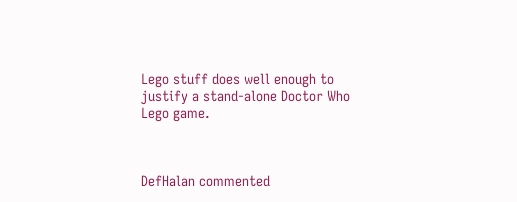Lego stuff does well enough to justify a stand-alone Doctor Who Lego game.



DefHalan commented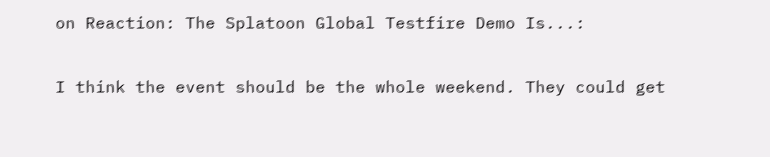on Reaction: The Splatoon Global Testfire Demo Is...:

I think the event should be the whole weekend. They could get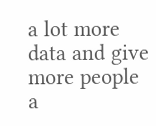a lot more data and give more people a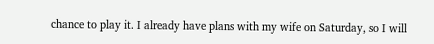chance to play it. I already have plans with my wife on Saturday, so I will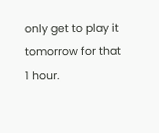only get to play it tomorrow for that 1 hour.